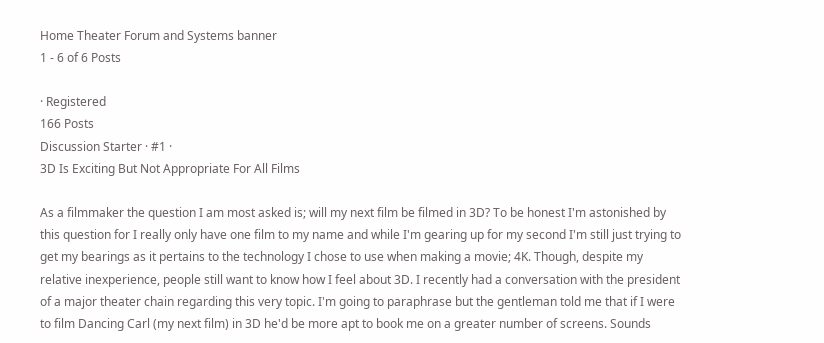Home Theater Forum and Systems banner
1 - 6 of 6 Posts

· Registered
166 Posts
Discussion Starter · #1 ·
3D Is Exciting But Not Appropriate For All Films

As a filmmaker the question I am most asked is; will my next film be filmed in 3D? To be honest I'm astonished by this question for I really only have one film to my name and while I'm gearing up for my second I'm still just trying to get my bearings as it pertains to the technology I chose to use when making a movie; 4K. Though, despite my relative inexperience, people still want to know how I feel about 3D. I recently had a conversation with the president of a major theater chain regarding this very topic. I'm going to paraphrase but the gentleman told me that if I were to film Dancing Carl (my next film) in 3D he'd be more apt to book me on a greater number of screens. Sounds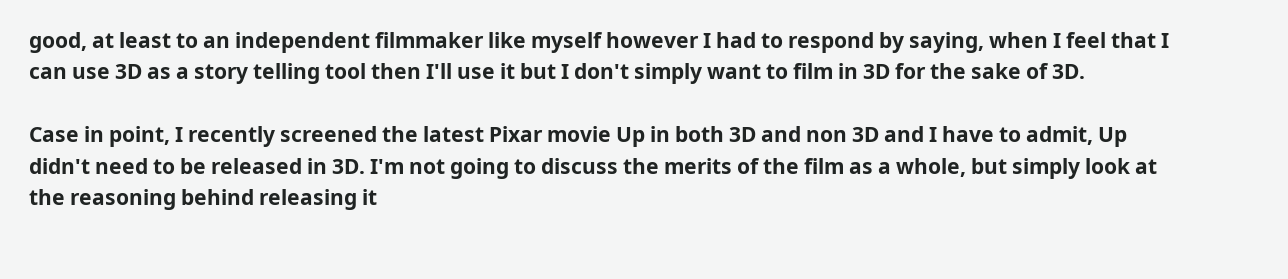good, at least to an independent filmmaker like myself however I had to respond by saying, when I feel that I can use 3D as a story telling tool then I'll use it but I don't simply want to film in 3D for the sake of 3D.

Case in point, I recently screened the latest Pixar movie Up in both 3D and non 3D and I have to admit, Up didn't need to be released in 3D. I'm not going to discuss the merits of the film as a whole, but simply look at the reasoning behind releasing it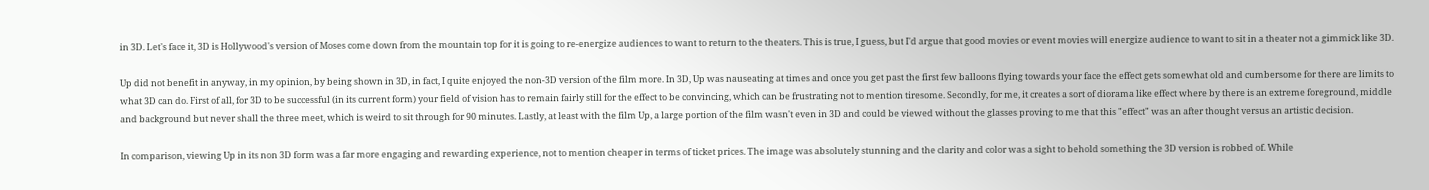in 3D. Let's face it, 3D is Hollywood's version of Moses come down from the mountain top for it is going to re-energize audiences to want to return to the theaters. This is true, I guess, but I'd argue that good movies or event movies will energize audience to want to sit in a theater not a gimmick like 3D.

Up did not benefit in anyway, in my opinion, by being shown in 3D, in fact, I quite enjoyed the non-3D version of the film more. In 3D, Up was nauseating at times and once you get past the first few balloons flying towards your face the effect gets somewhat old and cumbersome for there are limits to what 3D can do. First of all, for 3D to be successful (in its current form) your field of vision has to remain fairly still for the effect to be convincing, which can be frustrating not to mention tiresome. Secondly, for me, it creates a sort of diorama like effect where by there is an extreme foreground, middle and background but never shall the three meet, which is weird to sit through for 90 minutes. Lastly, at least with the film Up, a large portion of the film wasn't even in 3D and could be viewed without the glasses proving to me that this "effect" was an after thought versus an artistic decision.

In comparison, viewing Up in its non 3D form was a far more engaging and rewarding experience, not to mention cheaper in terms of ticket prices. The image was absolutely stunning and the clarity and color was a sight to behold something the 3D version is robbed of. While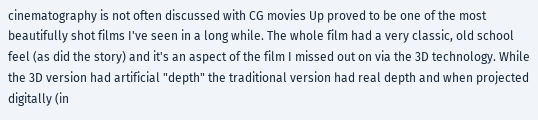cinematography is not often discussed with CG movies Up proved to be one of the most beautifully shot films I've seen in a long while. The whole film had a very classic, old school feel (as did the story) and it's an aspect of the film I missed out on via the 3D technology. While the 3D version had artificial "depth" the traditional version had real depth and when projected digitally (in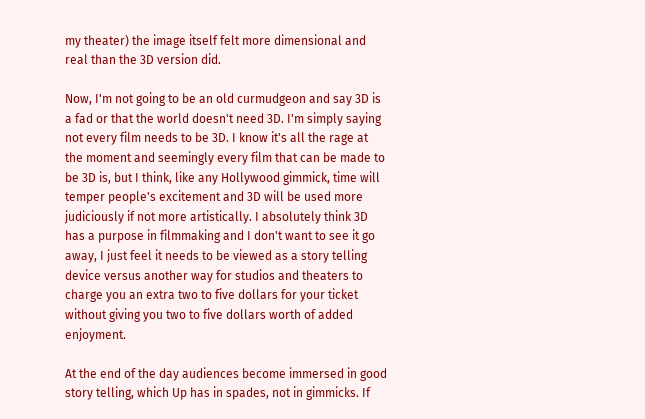my theater) the image itself felt more dimensional and real than the 3D version did.

Now, I'm not going to be an old curmudgeon and say 3D is a fad or that the world doesn't need 3D. I'm simply saying not every film needs to be 3D. I know it's all the rage at the moment and seemingly every film that can be made to be 3D is, but I think, like any Hollywood gimmick, time will temper people's excitement and 3D will be used more judiciously if not more artistically. I absolutely think 3D has a purpose in filmmaking and I don't want to see it go away, I just feel it needs to be viewed as a story telling device versus another way for studios and theaters to charge you an extra two to five dollars for your ticket without giving you two to five dollars worth of added enjoyment.

At the end of the day audiences become immersed in good story telling, which Up has in spades, not in gimmicks. If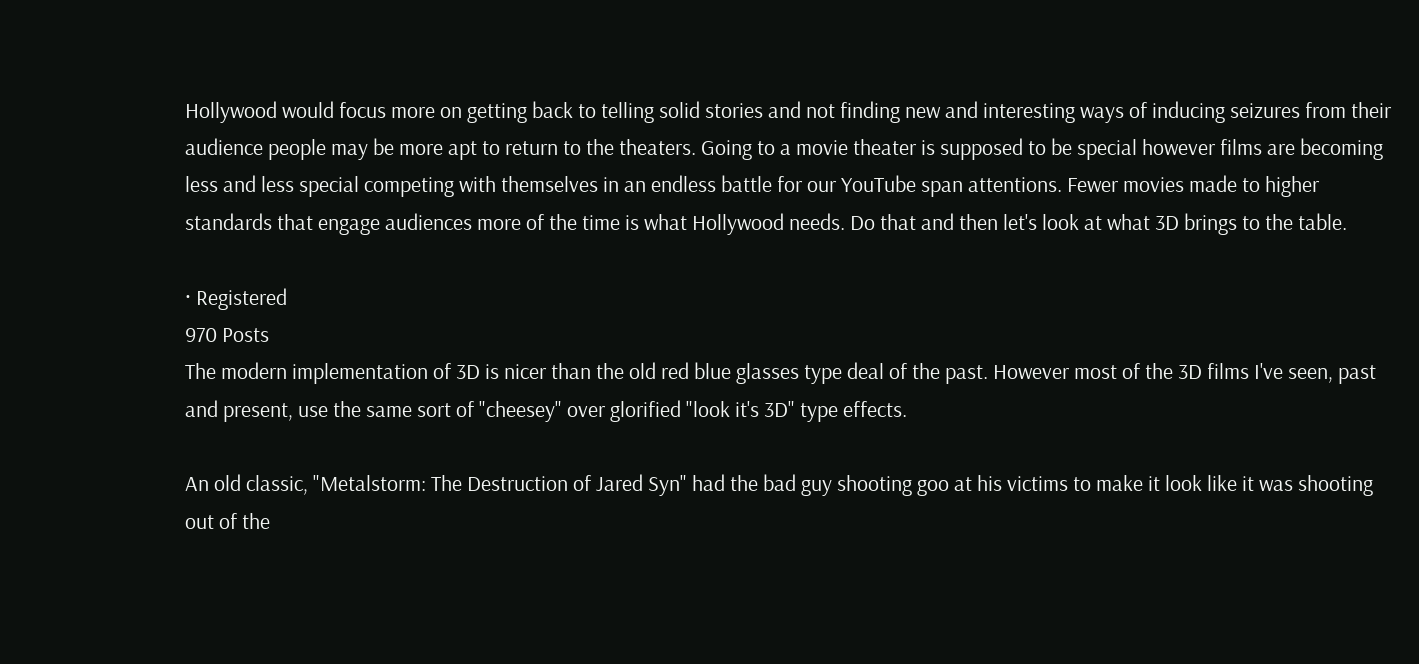Hollywood would focus more on getting back to telling solid stories and not finding new and interesting ways of inducing seizures from their audience people may be more apt to return to the theaters. Going to a movie theater is supposed to be special however films are becoming less and less special competing with themselves in an endless battle for our YouTube span attentions. Fewer movies made to higher standards that engage audiences more of the time is what Hollywood needs. Do that and then let's look at what 3D brings to the table.

· Registered
970 Posts
The modern implementation of 3D is nicer than the old red blue glasses type deal of the past. However most of the 3D films I've seen, past and present, use the same sort of "cheesey" over glorified "look it's 3D" type effects.

An old classic, "Metalstorm: The Destruction of Jared Syn" had the bad guy shooting goo at his victims to make it look like it was shooting out of the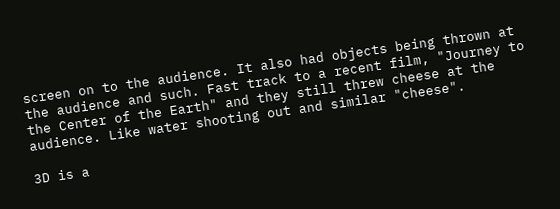screen on to the audience. It also had objects being thrown at the audience and such. Fast track to a recent film, "Journey to the Center of the Earth" and they still threw cheese at the audience. Like water shooting out and similar "cheese".

3D is a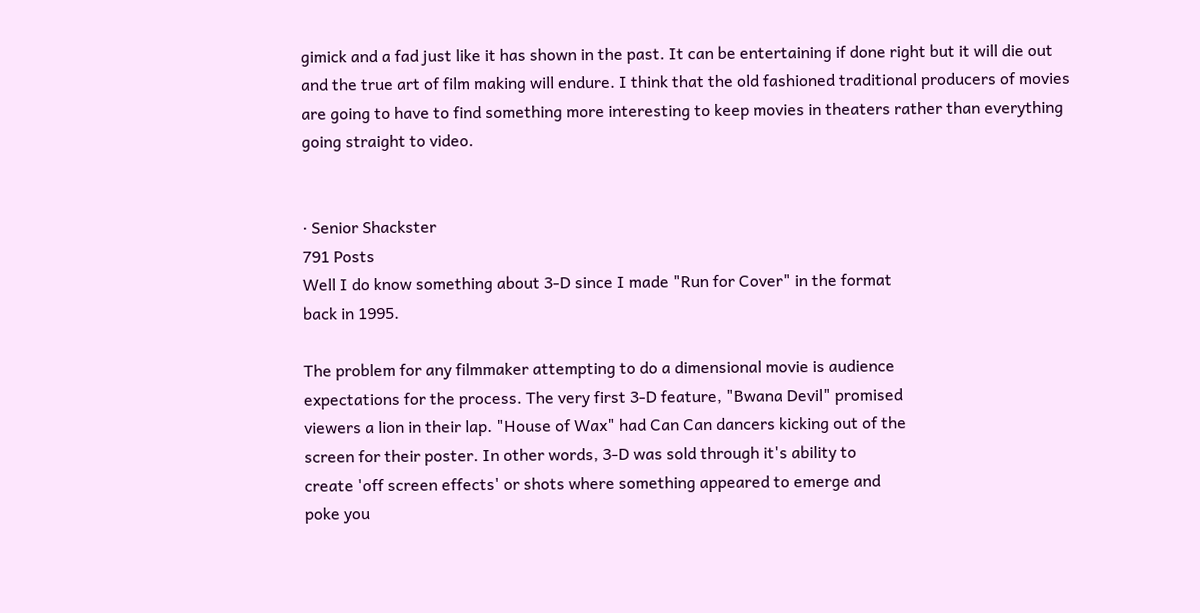gimick and a fad just like it has shown in the past. It can be entertaining if done right but it will die out and the true art of film making will endure. I think that the old fashioned traditional producers of movies are going to have to find something more interesting to keep movies in theaters rather than everything going straight to video.


· Senior Shackster
791 Posts
Well I do know something about 3-D since I made "Run for Cover" in the format
back in 1995.

The problem for any filmmaker attempting to do a dimensional movie is audience
expectations for the process. The very first 3-D feature, "Bwana Devil" promised
viewers a lion in their lap. "House of Wax" had Can Can dancers kicking out of the
screen for their poster. In other words, 3-D was sold through it's ability to
create 'off screen effects' or shots where something appeared to emerge and
poke you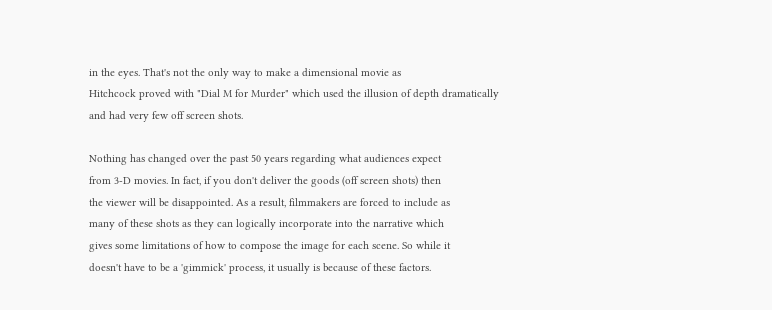in the eyes. That's not the only way to make a dimensional movie as
Hitchcock proved with "Dial M for Murder" which used the illusion of depth dramatically
and had very few off screen shots.

Nothing has changed over the past 50 years regarding what audiences expect
from 3-D movies. In fact, if you don't deliver the goods (off screen shots) then
the viewer will be disappointed. As a result, filmmakers are forced to include as
many of these shots as they can logically incorporate into the narrative which
gives some limitations of how to compose the image for each scene. So while it
doesn't have to be a 'gimmick' process, it usually is because of these factors.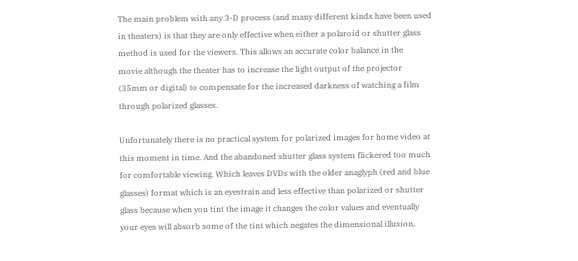The main problem with any 3-D process (and many different kinds have been used
in theaters) is that they are only effective when either a polaroid or shutter glass
method is used for the viewers. This allows an accurate color balance in the
movie although the theater has to increase the light output of the projector
(35mm or digital) to compensate for the increased darkness of watching a film
through polarized glasses.

Unfortunately there is no practical system for polarized images for home video at
this moment in time. And the abandoned shutter glass system flickered too much
for comfortable viewing. Which leaves DVDs with the older anaglyph (red and blue
glasses) format which is an eyestrain and less effective than polarized or shutter
glass because when you tint the image it changes the color values and eventually
your eyes will absorb some of the tint which negates the dimensional illusion.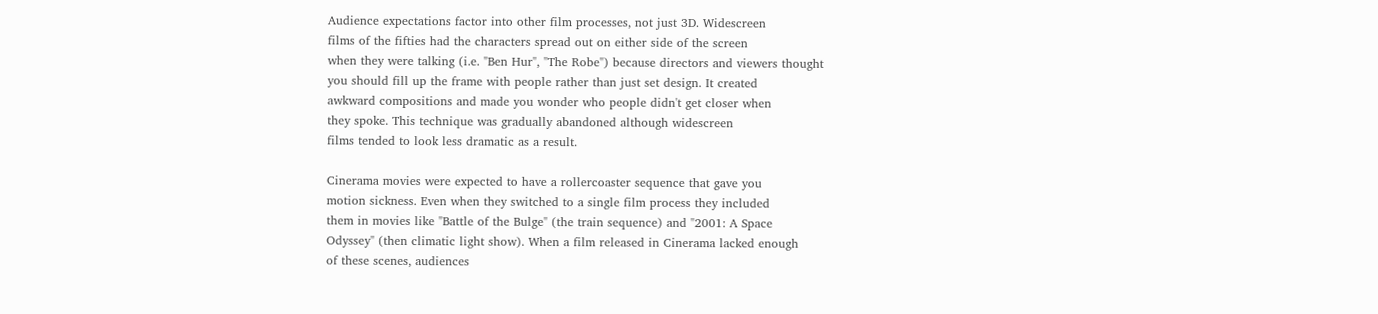Audience expectations factor into other film processes, not just 3D. Widescreen
films of the fifties had the characters spread out on either side of the screen
when they were talking (i.e. "Ben Hur", "The Robe") because directors and viewers thought
you should fill up the frame with people rather than just set design. It created
awkward compositions and made you wonder who people didn't get closer when
they spoke. This technique was gradually abandoned although widescreen
films tended to look less dramatic as a result.

Cinerama movies were expected to have a rollercoaster sequence that gave you
motion sickness. Even when they switched to a single film process they included
them in movies like "Battle of the Bulge" (the train sequence) and "2001: A Space
Odyssey" (then climatic light show). When a film released in Cinerama lacked enough
of these scenes, audiences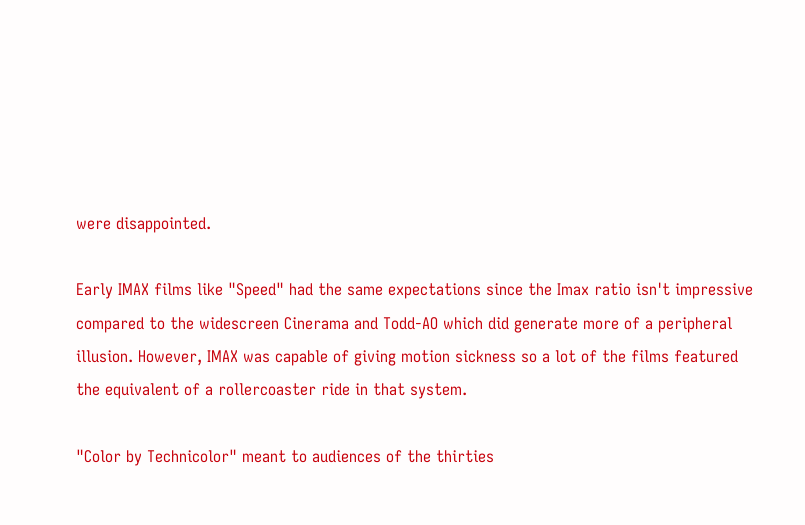were disappointed.

Early IMAX films like "Speed" had the same expectations since the Imax ratio isn't impressive
compared to the widescreen Cinerama and Todd-AO which did generate more of a peripheral
illusion. However, IMAX was capable of giving motion sickness so a lot of the films featured
the equivalent of a rollercoaster ride in that system.

"Color by Technicolor" meant to audiences of the thirties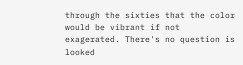through the sixties that the color
would be vibrant if not exagerated. There's no question is looked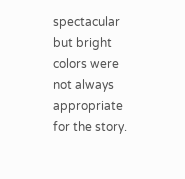spectacular but bright
colors were not always appropriate for the story.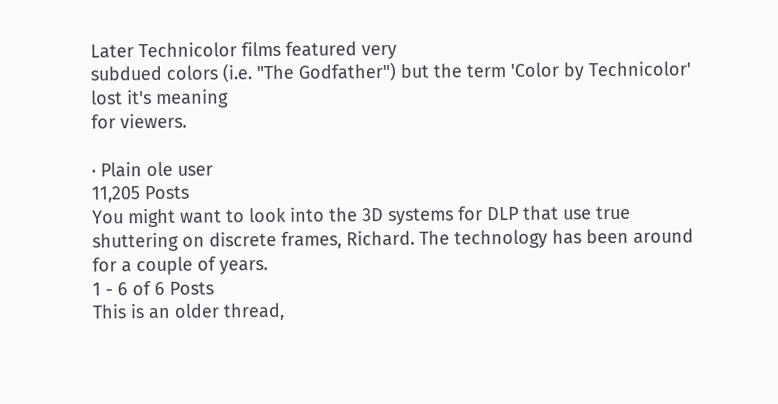Later Technicolor films featured very
subdued colors (i.e. "The Godfather") but the term 'Color by Technicolor' lost it's meaning
for viewers.

· Plain ole user
11,205 Posts
You might want to look into the 3D systems for DLP that use true shuttering on discrete frames, Richard. The technology has been around for a couple of years.
1 - 6 of 6 Posts
This is an older thread,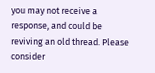you may not receive a response, and could be reviving an old thread. Please consider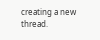creating a new thread.